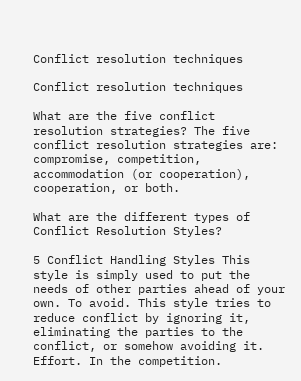Conflict resolution techniques

Conflict resolution techniques

What are the five conflict resolution strategies? The five conflict resolution strategies are: compromise, competition, accommodation (or cooperation), cooperation, or both.

What are the different types of Conflict Resolution Styles?

5 Conflict Handling Styles This style is simply used to put the needs of other parties ahead of your own. To avoid. This style tries to reduce conflict by ignoring it, eliminating the parties to the conflict, or somehow avoiding it. Effort. In the competition.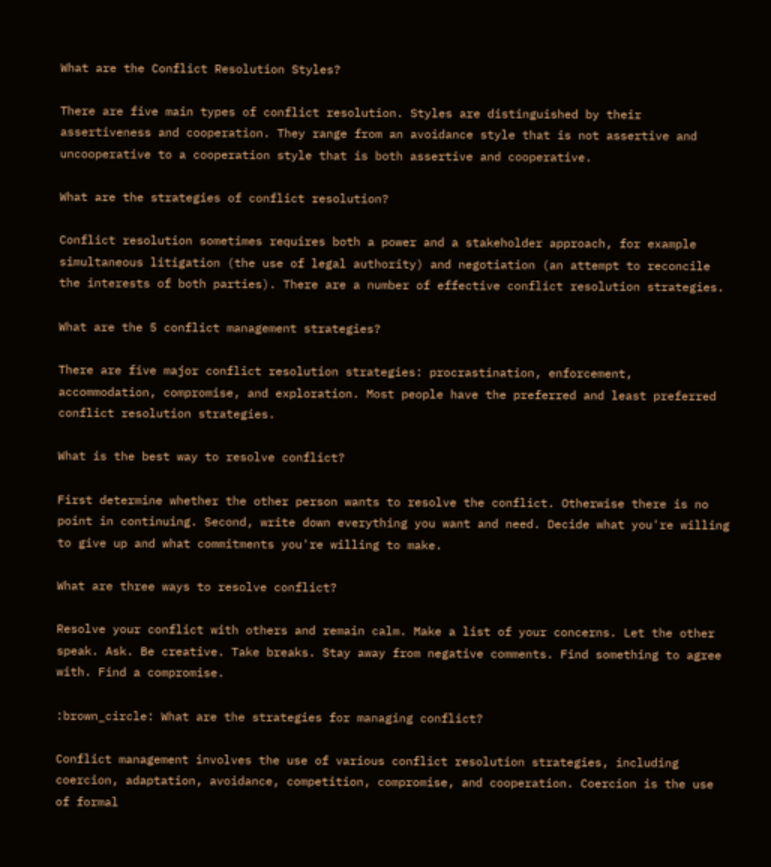What are the Conflict Resolution Styles?

There are five main types of conflict resolution. Styles are distinguished by their assertiveness and cooperation. They range from an avoidance style that is not assertive and uncooperative to a cooperation style that is both assertive and cooperative.

What are the strategies of conflict resolution?

Conflict resolution sometimes requires both a power and a stakeholder approach, for example simultaneous litigation (the use of legal authority) and negotiation (an attempt to reconcile the interests of both parties). There are a number of effective conflict resolution strategies.

What are the 5 conflict management strategies?

There are five major conflict resolution strategies: procrastination, enforcement, accommodation, compromise, and exploration. Most people have the preferred and least preferred conflict resolution strategies.

What is the best way to resolve conflict?

First determine whether the other person wants to resolve the conflict. Otherwise there is no point in continuing. Second, write down everything you want and need. Decide what you're willing to give up and what commitments you're willing to make.

What are three ways to resolve conflict?

Resolve your conflict with others and remain calm. Make a list of your concerns. Let the other speak. Ask. Be creative. Take breaks. Stay away from negative comments. Find something to agree with. Find a compromise.

:brown_circle: What are the strategies for managing conflict?

Conflict management involves the use of various conflict resolution strategies, including coercion, adaptation, avoidance, competition, compromise, and cooperation. Coercion is the use of formal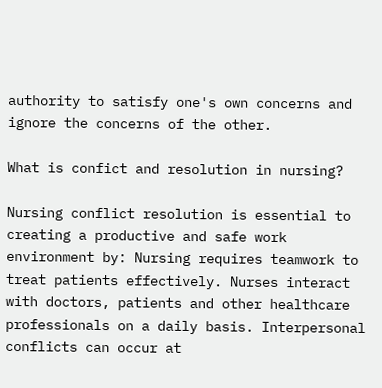authority to satisfy one's own concerns and ignore the concerns of the other.

What is confict and resolution in nursing?

Nursing conflict resolution is essential to creating a productive and safe work environment by: Nursing requires teamwork to treat patients effectively. Nurses interact with doctors, patients and other healthcare professionals on a daily basis. Interpersonal conflicts can occur at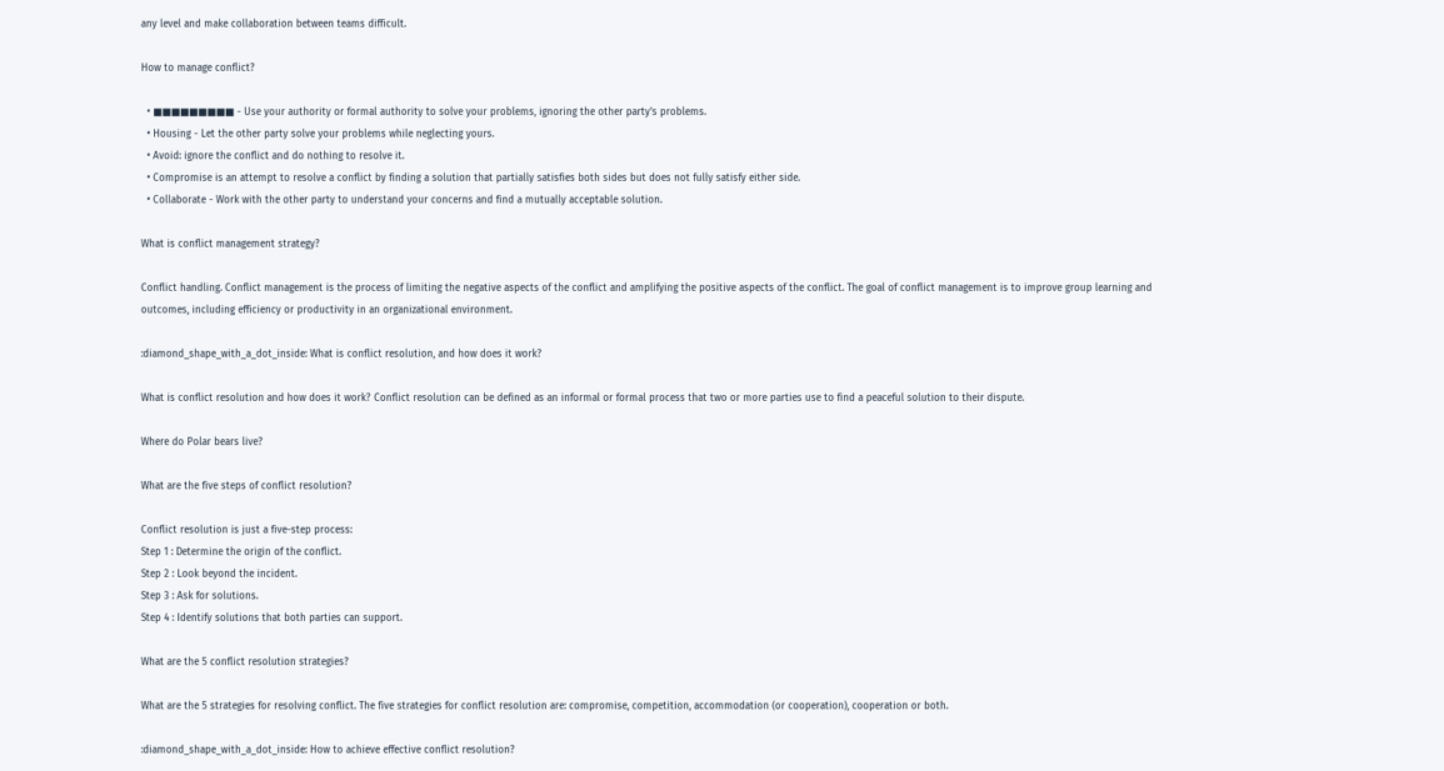any level and make collaboration between teams difficult.

How to manage conflict?

  • ■■■■■■■■■ - Use your authority or formal authority to solve your problems, ignoring the other party's problems.
  • Housing - Let the other party solve your problems while neglecting yours.
  • Avoid: ignore the conflict and do nothing to resolve it.
  • Compromise is an attempt to resolve a conflict by finding a solution that partially satisfies both sides but does not fully satisfy either side.
  • Collaborate - Work with the other party to understand your concerns and find a mutually acceptable solution.

What is conflict management strategy?

Conflict handling. Conflict management is the process of limiting the negative aspects of the conflict and amplifying the positive aspects of the conflict. The goal of conflict management is to improve group learning and outcomes, including efficiency or productivity in an organizational environment.

:diamond_shape_with_a_dot_inside: What is conflict resolution, and how does it work?

What is conflict resolution and how does it work? Conflict resolution can be defined as an informal or formal process that two or more parties use to find a peaceful solution to their dispute.

Where do Polar bears live?

What are the five steps of conflict resolution?

Conflict resolution is just a five-step process:
Step 1 : Determine the origin of the conflict.
Step 2 : Look beyond the incident.
Step 3 : Ask for solutions.
Step 4 : Identify solutions that both parties can support.

What are the 5 conflict resolution strategies?

What are the 5 strategies for resolving conflict. The five strategies for conflict resolution are: compromise, competition, accommodation (or cooperation), cooperation or both.

:diamond_shape_with_a_dot_inside: How to achieve effective conflict resolution?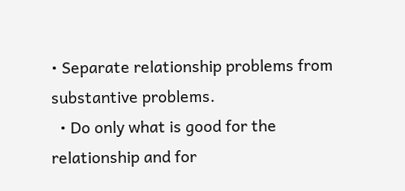• Separate relationship problems from substantive problems.
  • Do only what is good for the relationship and for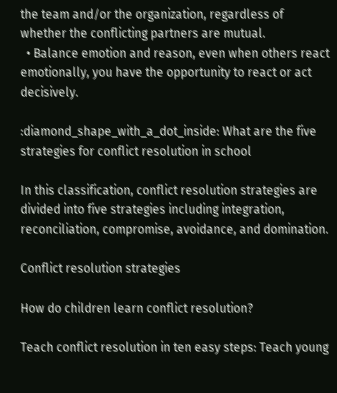the team and/or the organization, regardless of whether the conflicting partners are mutual.
  • Balance emotion and reason, even when others react emotionally, you have the opportunity to react or act decisively.

:diamond_shape_with_a_dot_inside: What are the five strategies for conflict resolution in school

In this classification, conflict resolution strategies are divided into five strategies including integration, reconciliation, compromise, avoidance, and domination.

Conflict resolution strategies

How do children learn conflict resolution?

Teach conflict resolution in ten easy steps: Teach young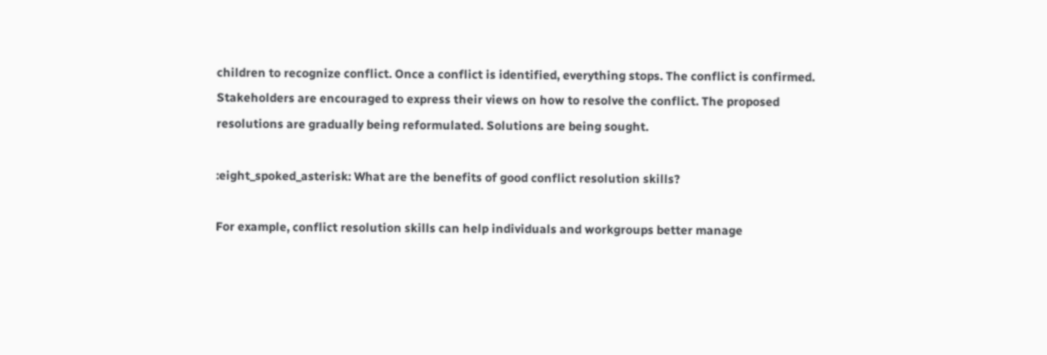children to recognize conflict. Once a conflict is identified, everything stops. The conflict is confirmed. Stakeholders are encouraged to express their views on how to resolve the conflict. The proposed resolutions are gradually being reformulated. Solutions are being sought.

:eight_spoked_asterisk: What are the benefits of good conflict resolution skills?

For example, conflict resolution skills can help individuals and workgroups better manage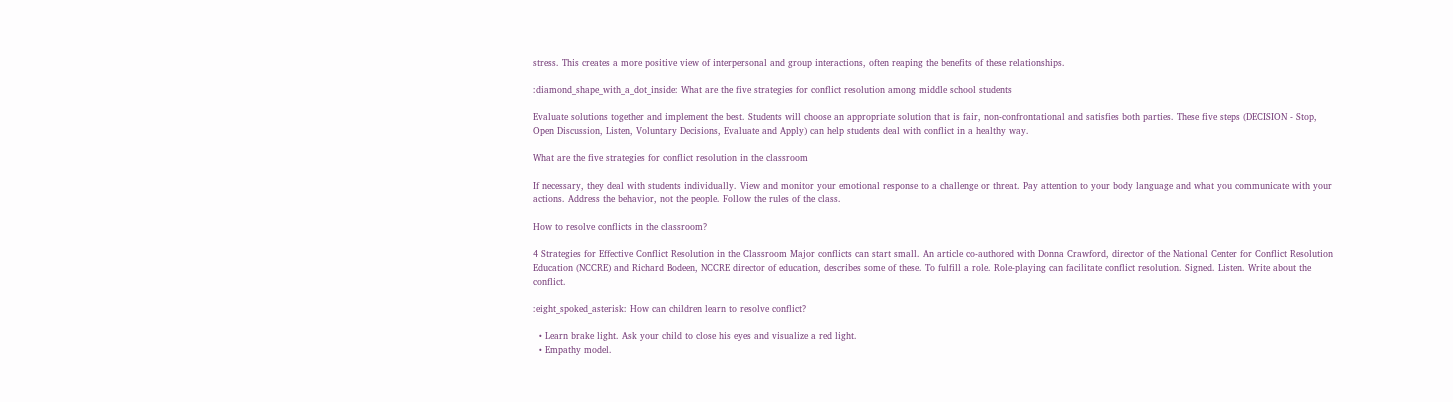stress. This creates a more positive view of interpersonal and group interactions, often reaping the benefits of these relationships.

:diamond_shape_with_a_dot_inside: What are the five strategies for conflict resolution among middle school students

Evaluate solutions together and implement the best. Students will choose an appropriate solution that is fair, non-confrontational and satisfies both parties. These five steps (DECISION - Stop, Open Discussion, Listen, Voluntary Decisions, Evaluate and Apply) can help students deal with conflict in a healthy way.

What are the five strategies for conflict resolution in the classroom

If necessary, they deal with students individually. View and monitor your emotional response to a challenge or threat. Pay attention to your body language and what you communicate with your actions. Address the behavior, not the people. Follow the rules of the class.

How to resolve conflicts in the classroom?

4 Strategies for Effective Conflict Resolution in the Classroom Major conflicts can start small. An article co-authored with Donna Crawford, director of the National Center for Conflict Resolution Education (NCCRE) and Richard Bodeen, NCCRE director of education, describes some of these. To fulfill a role. Role-playing can facilitate conflict resolution. Signed. Listen. Write about the conflict.

:eight_spoked_asterisk: How can children learn to resolve conflict?

  • Learn brake light. Ask your child to close his eyes and visualize a red light.
  • Empathy model.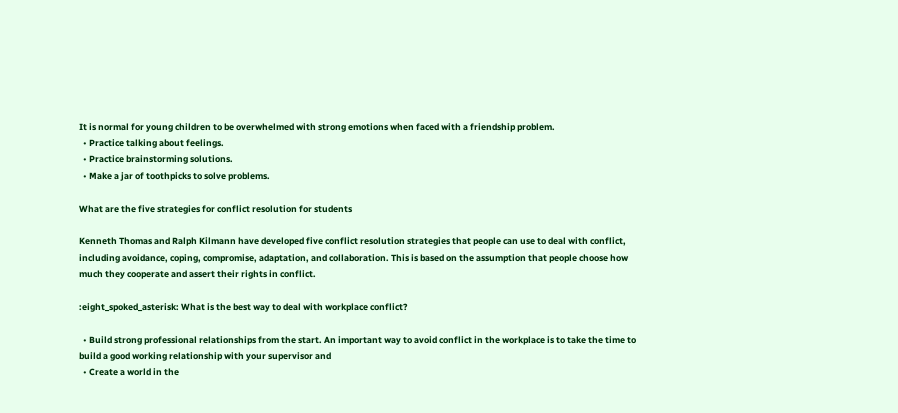It is normal for young children to be overwhelmed with strong emotions when faced with a friendship problem.
  • Practice talking about feelings.
  • Practice brainstorming solutions.
  • Make a jar of toothpicks to solve problems.

What are the five strategies for conflict resolution for students

Kenneth Thomas and Ralph Kilmann have developed five conflict resolution strategies that people can use to deal with conflict, including avoidance, coping, compromise, adaptation, and collaboration. This is based on the assumption that people choose how much they cooperate and assert their rights in conflict.

:eight_spoked_asterisk: What is the best way to deal with workplace conflict?

  • Build strong professional relationships from the start. An important way to avoid conflict in the workplace is to take the time to build a good working relationship with your supervisor and
  • Create a world in the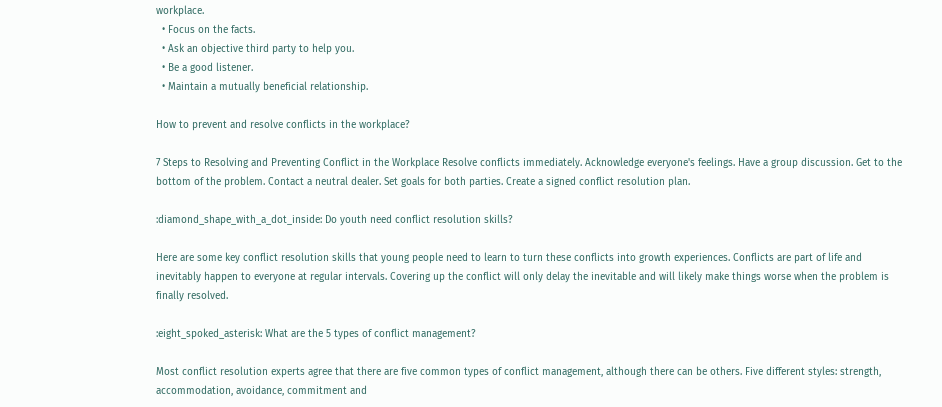workplace.
  • Focus on the facts.
  • Ask an objective third party to help you.
  • Be a good listener.
  • Maintain a mutually beneficial relationship.

How to prevent and resolve conflicts in the workplace?

7 Steps to Resolving and Preventing Conflict in the Workplace Resolve conflicts immediately. Acknowledge everyone's feelings. Have a group discussion. Get to the bottom of the problem. Contact a neutral dealer. Set goals for both parties. Create a signed conflict resolution plan.

:diamond_shape_with_a_dot_inside: Do youth need conflict resolution skills?

Here are some key conflict resolution skills that young people need to learn to turn these conflicts into growth experiences. Conflicts are part of life and inevitably happen to everyone at regular intervals. Covering up the conflict will only delay the inevitable and will likely make things worse when the problem is finally resolved.

:eight_spoked_asterisk: What are the 5 types of conflict management?

Most conflict resolution experts agree that there are five common types of conflict management, although there can be others. Five different styles: strength, accommodation, avoidance, commitment and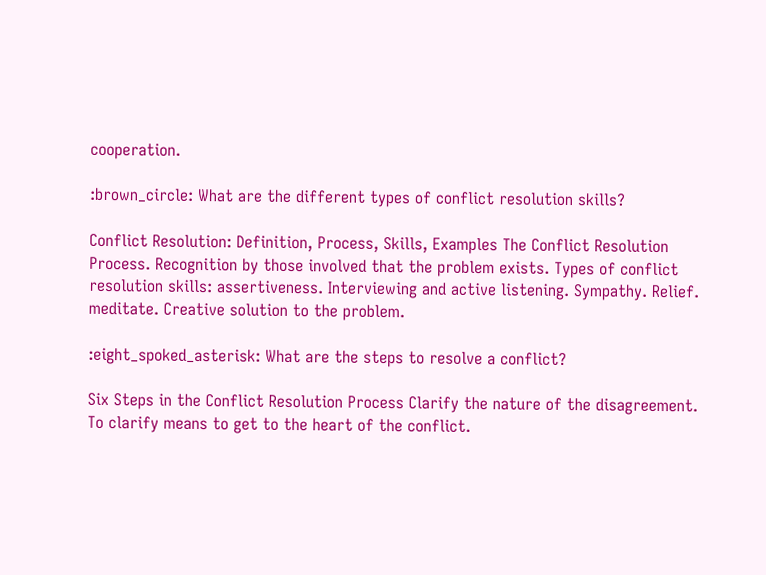cooperation.

:brown_circle: What are the different types of conflict resolution skills?

Conflict Resolution: Definition, Process, Skills, Examples The Conflict Resolution Process. Recognition by those involved that the problem exists. Types of conflict resolution skills: assertiveness. Interviewing and active listening. Sympathy. Relief. meditate. Creative solution to the problem.

:eight_spoked_asterisk: What are the steps to resolve a conflict?

Six Steps in the Conflict Resolution Process Clarify the nature of the disagreement. To clarify means to get to the heart of the conflict.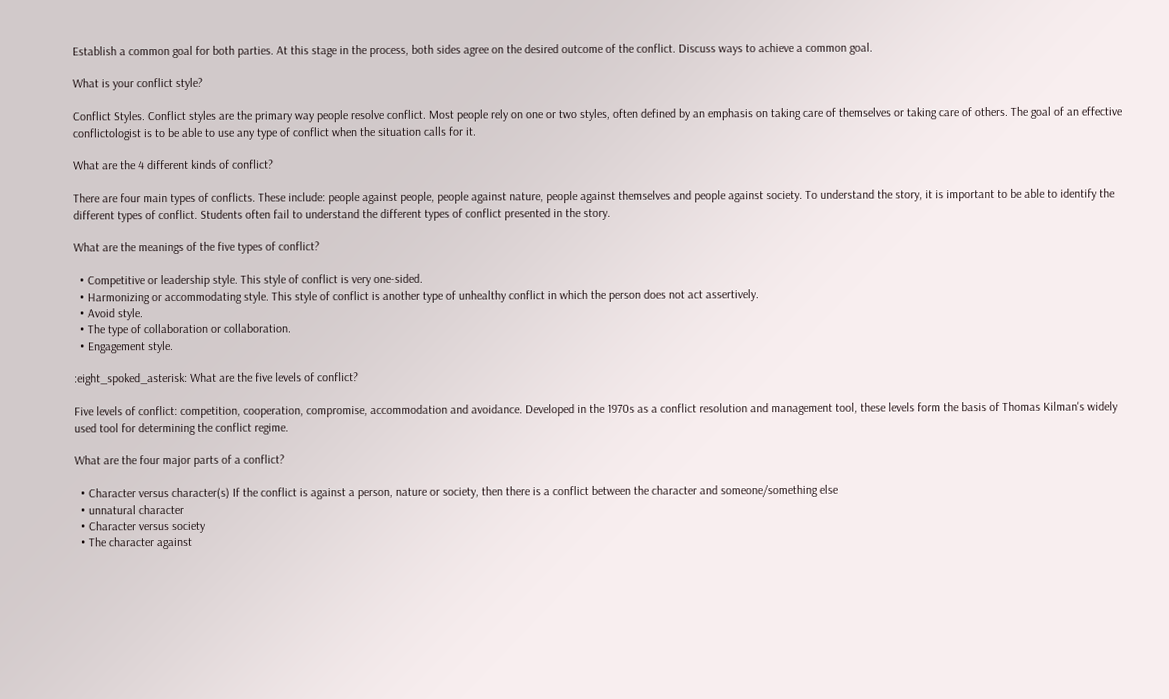Establish a common goal for both parties. At this stage in the process, both sides agree on the desired outcome of the conflict. Discuss ways to achieve a common goal.

What is your conflict style?

Conflict Styles. Conflict styles are the primary way people resolve conflict. Most people rely on one or two styles, often defined by an emphasis on taking care of themselves or taking care of others. The goal of an effective conflictologist is to be able to use any type of conflict when the situation calls for it.

What are the 4 different kinds of conflict?

There are four main types of conflicts. These include: people against people, people against nature, people against themselves and people against society. To understand the story, it is important to be able to identify the different types of conflict. Students often fail to understand the different types of conflict presented in the story.

What are the meanings of the five types of conflict?

  • Competitive or leadership style. This style of conflict is very one-sided.
  • Harmonizing or accommodating style. This style of conflict is another type of unhealthy conflict in which the person does not act assertively.
  • Avoid style.
  • The type of collaboration or collaboration.
  • Engagement style.

:eight_spoked_asterisk: What are the five levels of conflict?

Five levels of conflict: competition, cooperation, compromise, accommodation and avoidance. Developed in the 1970s as a conflict resolution and management tool, these levels form the basis of Thomas Kilman's widely used tool for determining the conflict regime.

What are the four major parts of a conflict?

  • Character versus character(s) If the conflict is against a person, nature or society, then there is a conflict between the character and someone/something else
  • unnatural character
  • Character versus society
  • The character against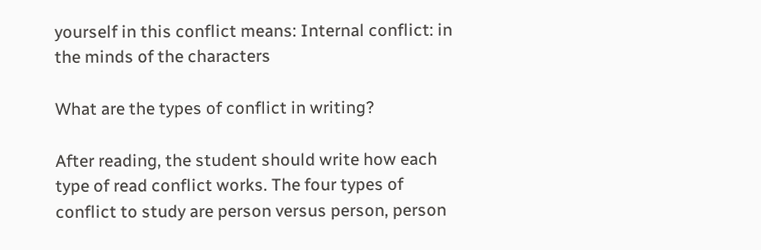yourself in this conflict means: Internal conflict: in the minds of the characters

What are the types of conflict in writing?

After reading, the student should write how each type of read conflict works. The four types of conflict to study are person versus person, person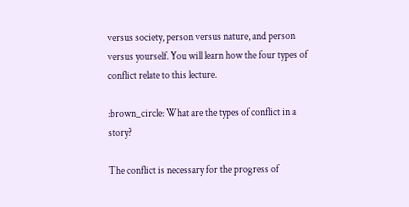versus society, person versus nature, and person versus yourself. You will learn how the four types of conflict relate to this lecture.

:brown_circle: What are the types of conflict in a story?

The conflict is necessary for the progress of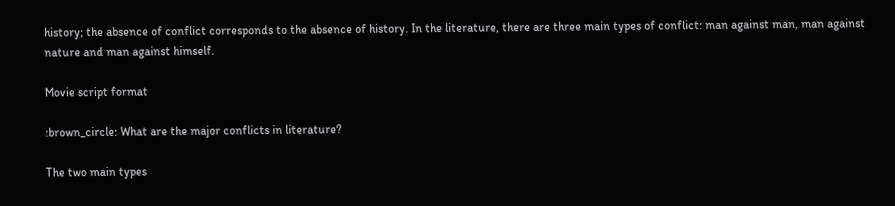history; the absence of conflict corresponds to the absence of history. In the literature, there are three main types of conflict: man against man, man against nature and man against himself.

Movie script format

:brown_circle: What are the major conflicts in literature?

The two main types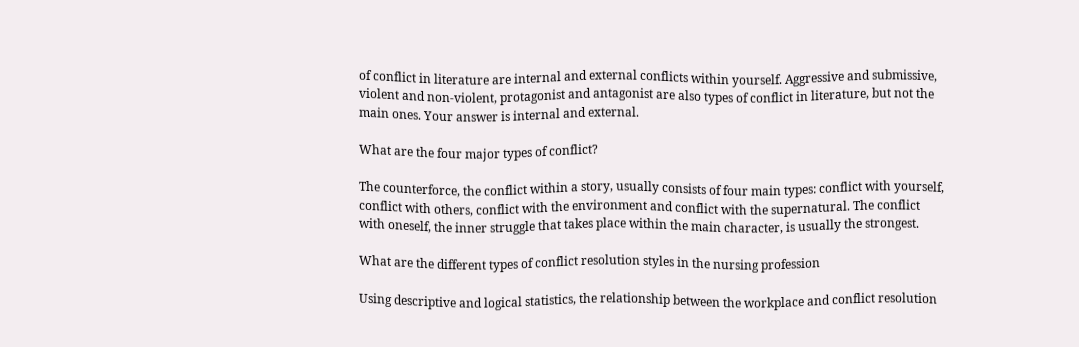of conflict in literature are internal and external conflicts within yourself. Aggressive and submissive, violent and non-violent, protagonist and antagonist are also types of conflict in literature, but not the main ones. Your answer is internal and external.

What are the four major types of conflict?

The counterforce, the conflict within a story, usually consists of four main types: conflict with yourself, conflict with others, conflict with the environment and conflict with the supernatural. The conflict with oneself, the inner struggle that takes place within the main character, is usually the strongest.

What are the different types of conflict resolution styles in the nursing profession

Using descriptive and logical statistics, the relationship between the workplace and conflict resolution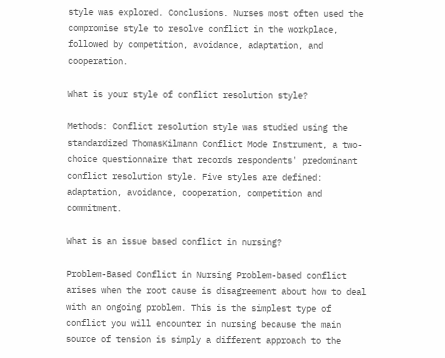style was explored. Conclusions. Nurses most often used the compromise style to resolve conflict in the workplace, followed by competition, avoidance, adaptation, and cooperation.

What is your style of conflict resolution style?

Methods: Conflict resolution style was studied using the standardized ThomasKilmann Conflict Mode Instrument, a two-choice questionnaire that records respondents' predominant conflict resolution style. Five styles are defined: adaptation, avoidance, cooperation, competition and commitment.

What is an issue based conflict in nursing?

Problem-Based Conflict in Nursing Problem-based conflict arises when the root cause is disagreement about how to deal with an ongoing problem. This is the simplest type of conflict you will encounter in nursing because the main source of tension is simply a different approach to the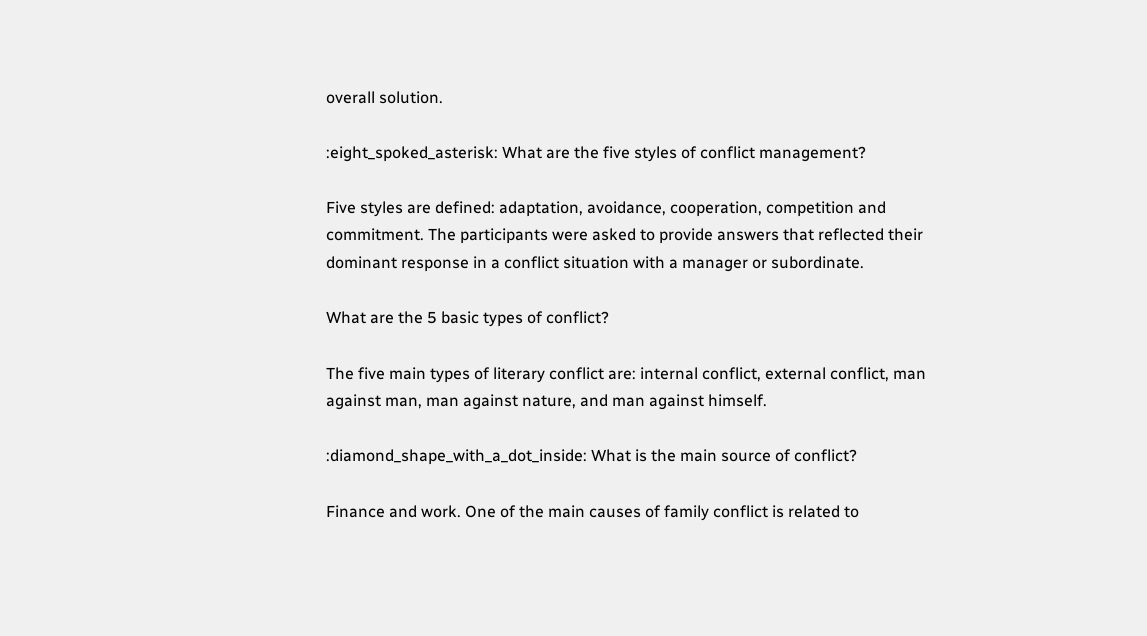overall solution.

:eight_spoked_asterisk: What are the five styles of conflict management?

Five styles are defined: adaptation, avoidance, cooperation, competition and commitment. The participants were asked to provide answers that reflected their dominant response in a conflict situation with a manager or subordinate.

What are the 5 basic types of conflict?

The five main types of literary conflict are: internal conflict, external conflict, man against man, man against nature, and man against himself.

:diamond_shape_with_a_dot_inside: What is the main source of conflict?

Finance and work. One of the main causes of family conflict is related to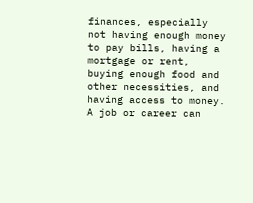finances, especially not having enough money to pay bills, having a mortgage or rent, buying enough food and other necessities, and having access to money. A job or career can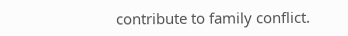contribute to family conflict.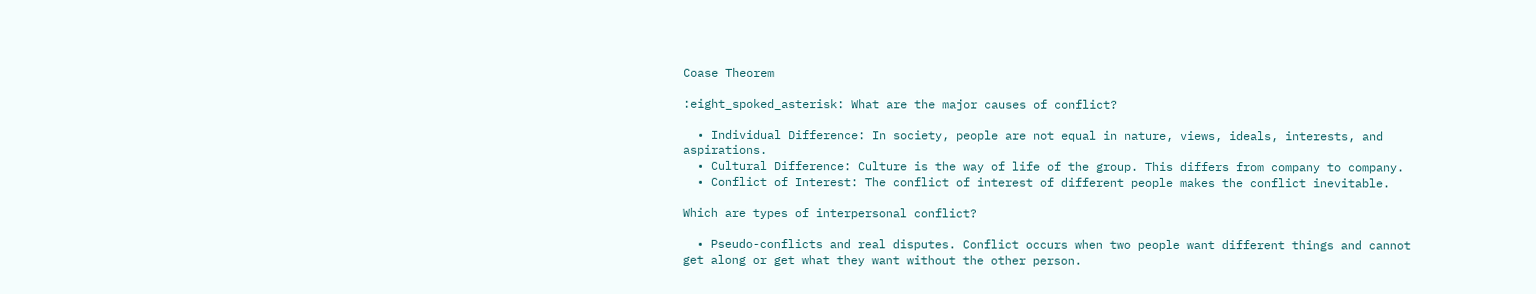Coase Theorem

:eight_spoked_asterisk: What are the major causes of conflict?

  • Individual Difference: In society, people are not equal in nature, views, ideals, interests, and aspirations.
  • Cultural Difference: Culture is the way of life of the group. This differs from company to company.
  • Conflict of Interest: The conflict of interest of different people makes the conflict inevitable.

Which are types of interpersonal conflict?

  • Pseudo-conflicts and real disputes. Conflict occurs when two people want different things and cannot get along or get what they want without the other person.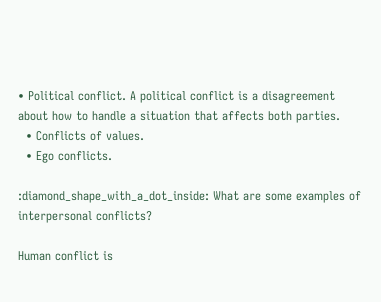• Political conflict. A political conflict is a disagreement about how to handle a situation that affects both parties.
  • Conflicts of values.
  • Ego conflicts.

:diamond_shape_with_a_dot_inside: What are some examples of interpersonal conflicts?

Human conflict is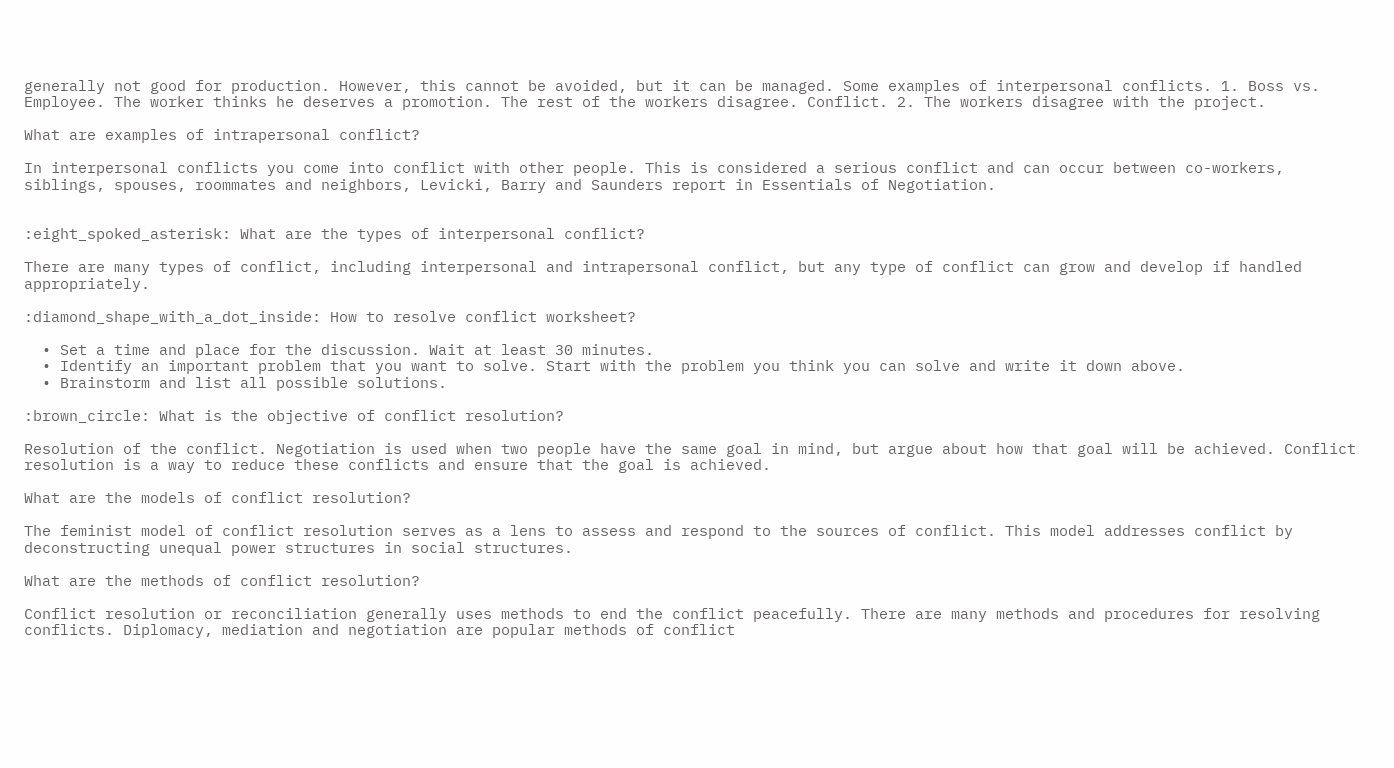generally not good for production. However, this cannot be avoided, but it can be managed. Some examples of interpersonal conflicts. 1. Boss vs. Employee. The worker thinks he deserves a promotion. The rest of the workers disagree. Conflict. 2. The workers disagree with the project.

What are examples of intrapersonal conflict?

In interpersonal conflicts you come into conflict with other people. This is considered a serious conflict and can occur between co-workers, siblings, spouses, roommates and neighbors, Levicki, Barry and Saunders report in Essentials of Negotiation.


:eight_spoked_asterisk: What are the types of interpersonal conflict?

There are many types of conflict, including interpersonal and intrapersonal conflict, but any type of conflict can grow and develop if handled appropriately.

:diamond_shape_with_a_dot_inside: How to resolve conflict worksheet?

  • Set a time and place for the discussion. Wait at least 30 minutes.
  • Identify an important problem that you want to solve. Start with the problem you think you can solve and write it down above.
  • Brainstorm and list all possible solutions.

:brown_circle: What is the objective of conflict resolution?

Resolution of the conflict. Negotiation is used when two people have the same goal in mind, but argue about how that goal will be achieved. Conflict resolution is a way to reduce these conflicts and ensure that the goal is achieved.

What are the models of conflict resolution?

The feminist model of conflict resolution serves as a lens to assess and respond to the sources of conflict. This model addresses conflict by deconstructing unequal power structures in social structures.

What are the methods of conflict resolution?

Conflict resolution or reconciliation generally uses methods to end the conflict peacefully. There are many methods and procedures for resolving conflicts. Diplomacy, mediation and negotiation are popular methods of conflict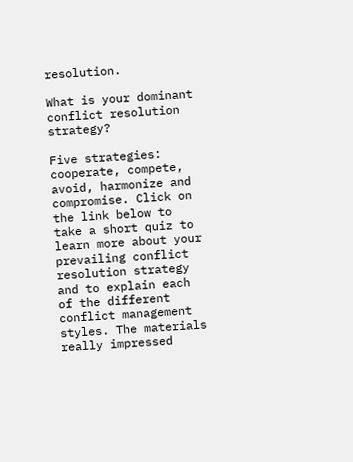resolution.

What is your dominant conflict resolution strategy?

Five strategies: cooperate, compete, avoid, harmonize and compromise. Click on the link below to take a short quiz to learn more about your prevailing conflict resolution strategy and to explain each of the different conflict management styles. The materials really impressed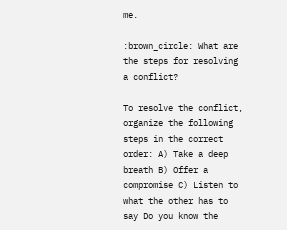me.

:brown_circle: What are the steps for resolving a conflict?

To resolve the conflict, organize the following steps in the correct order: A) Take a deep breath B) Offer a compromise C) Listen to what the other has to say Do you know the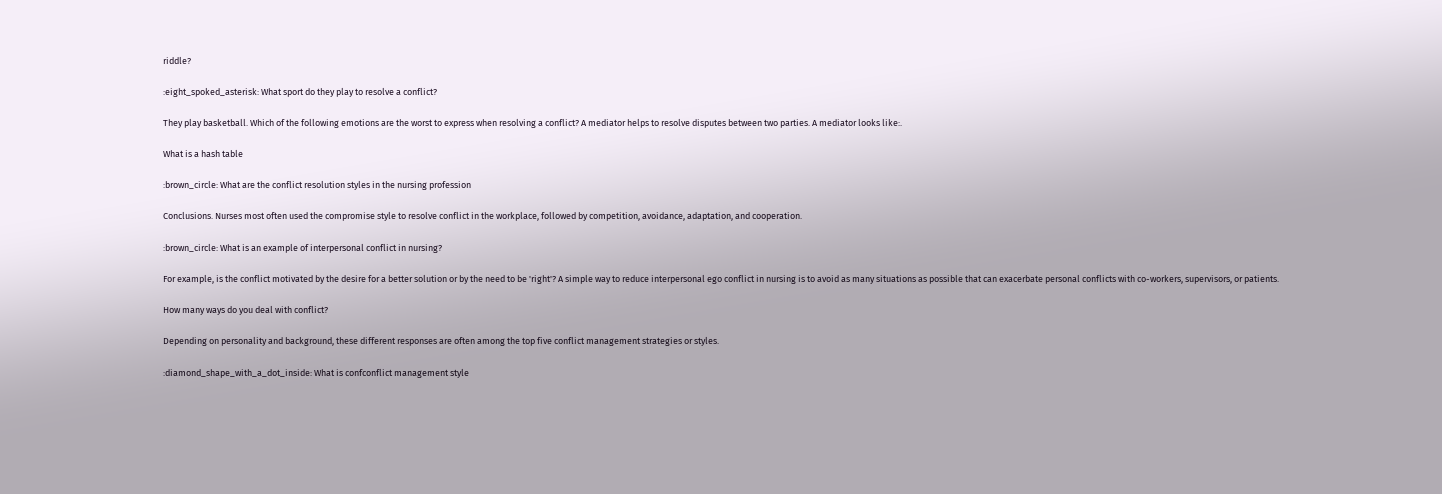riddle?

:eight_spoked_asterisk: What sport do they play to resolve a conflict?

They play basketball. Which of the following emotions are the worst to express when resolving a conflict? A mediator helps to resolve disputes between two parties. A mediator looks like:.

What is a hash table

:brown_circle: What are the conflict resolution styles in the nursing profession

Conclusions. Nurses most often used the compromise style to resolve conflict in the workplace, followed by competition, avoidance, adaptation, and cooperation.

:brown_circle: What is an example of interpersonal conflict in nursing?

For example, is the conflict motivated by the desire for a better solution or by the need to be 'right'? A simple way to reduce interpersonal ego conflict in nursing is to avoid as many situations as possible that can exacerbate personal conflicts with co-workers, supervisors, or patients.

How many ways do you deal with conflict?

Depending on personality and background, these different responses are often among the top five conflict management strategies or styles.

:diamond_shape_with_a_dot_inside: What is confconflict management style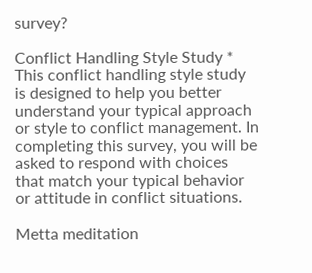survey?

Conflict Handling Style Study * This conflict handling style study is designed to help you better understand your typical approach or style to conflict management. In completing this survey, you will be asked to respond with choices that match your typical behavior or attitude in conflict situations.

Metta meditation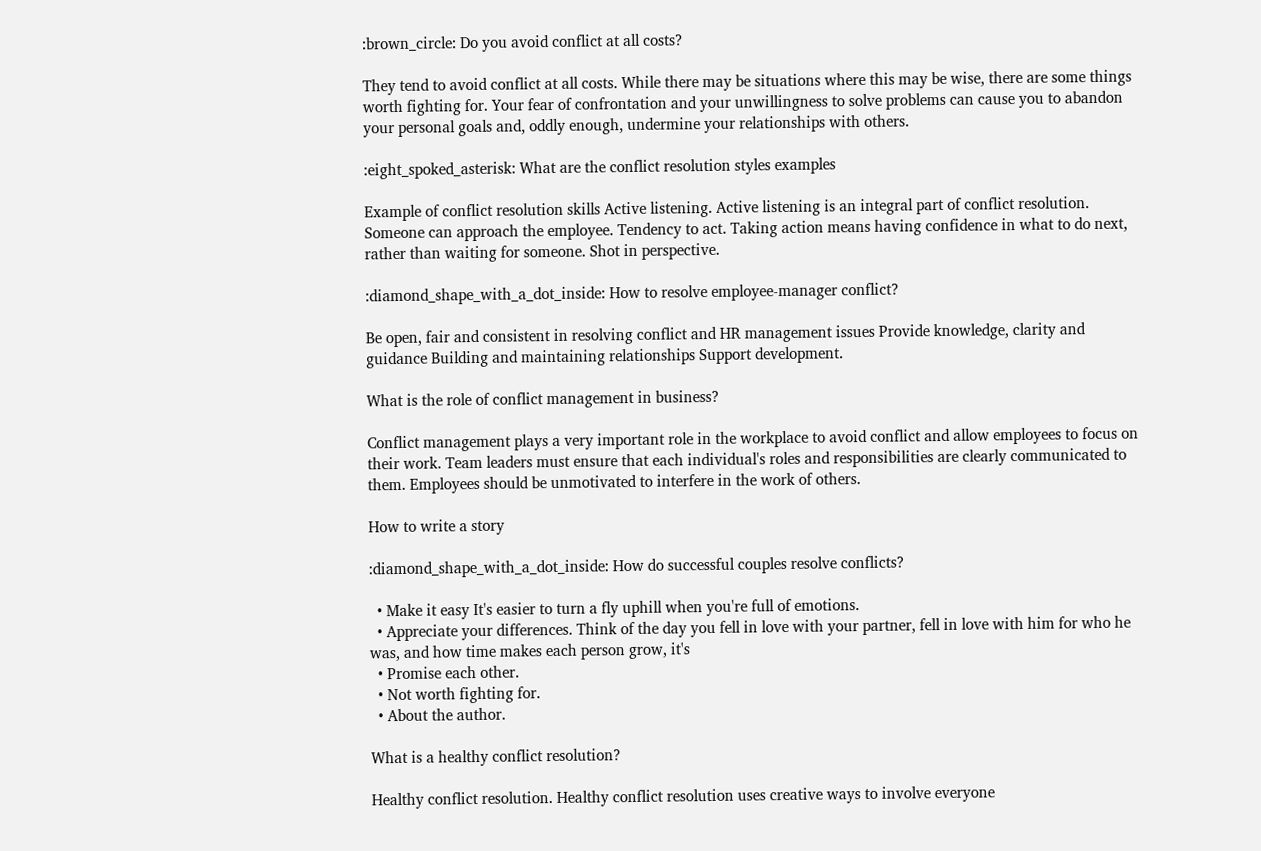:brown_circle: Do you avoid conflict at all costs?

They tend to avoid conflict at all costs. While there may be situations where this may be wise, there are some things worth fighting for. Your fear of confrontation and your unwillingness to solve problems can cause you to abandon your personal goals and, oddly enough, undermine your relationships with others.

:eight_spoked_asterisk: What are the conflict resolution styles examples

Example of conflict resolution skills Active listening. Active listening is an integral part of conflict resolution. Someone can approach the employee. Tendency to act. Taking action means having confidence in what to do next, rather than waiting for someone. Shot in perspective.

:diamond_shape_with_a_dot_inside: How to resolve employee-manager conflict?

Be open, fair and consistent in resolving conflict and HR management issues Provide knowledge, clarity and guidance Building and maintaining relationships Support development.

What is the role of conflict management in business?

Conflict management plays a very important role in the workplace to avoid conflict and allow employees to focus on their work. Team leaders must ensure that each individual's roles and responsibilities are clearly communicated to them. Employees should be unmotivated to interfere in the work of others.

How to write a story

:diamond_shape_with_a_dot_inside: How do successful couples resolve conflicts?

  • Make it easy It's easier to turn a fly uphill when you're full of emotions.
  • Appreciate your differences. Think of the day you fell in love with your partner, fell in love with him for who he was, and how time makes each person grow, it's
  • Promise each other.
  • Not worth fighting for.
  • About the author.

What is a healthy conflict resolution?

Healthy conflict resolution. Healthy conflict resolution uses creative ways to involve everyone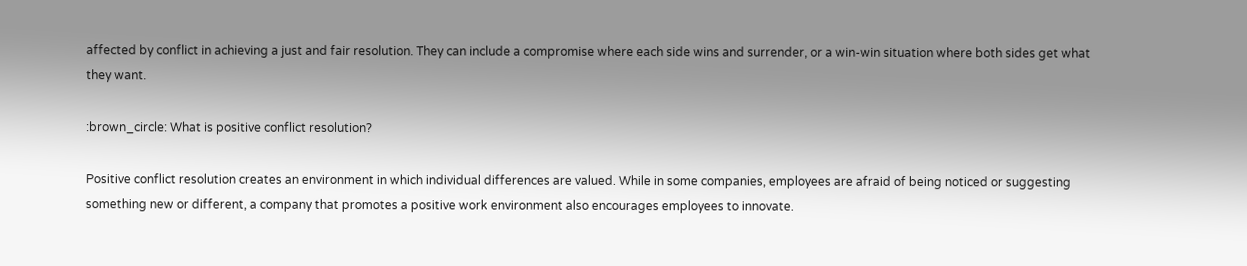affected by conflict in achieving a just and fair resolution. They can include a compromise where each side wins and surrender, or a win-win situation where both sides get what they want.

:brown_circle: What is positive conflict resolution?

Positive conflict resolution creates an environment in which individual differences are valued. While in some companies, employees are afraid of being noticed or suggesting something new or different, a company that promotes a positive work environment also encourages employees to innovate.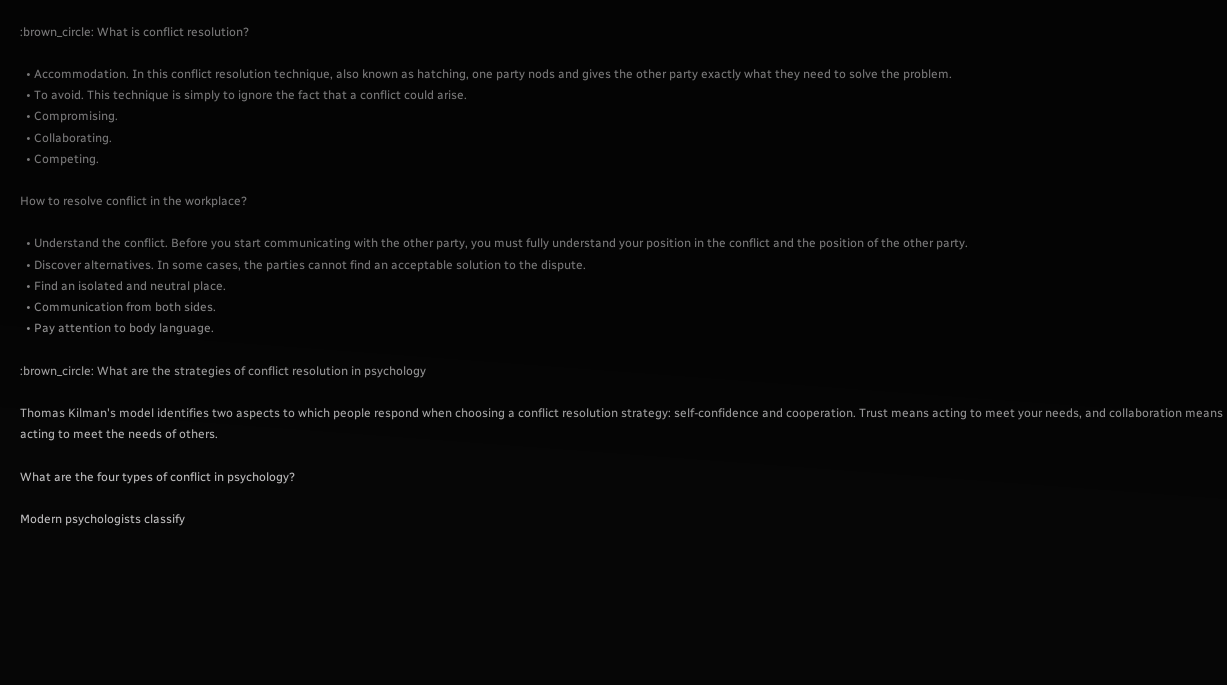:brown_circle: What is conflict resolution?

  • Accommodation. In this conflict resolution technique, also known as hatching, one party nods and gives the other party exactly what they need to solve the problem.
  • To avoid. This technique is simply to ignore the fact that a conflict could arise.
  • Compromising.
  • Collaborating.
  • Competing.

How to resolve conflict in the workplace?

  • Understand the conflict. Before you start communicating with the other party, you must fully understand your position in the conflict and the position of the other party.
  • Discover alternatives. In some cases, the parties cannot find an acceptable solution to the dispute.
  • Find an isolated and neutral place.
  • Communication from both sides.
  • Pay attention to body language.

:brown_circle: What are the strategies of conflict resolution in psychology

Thomas Kilman's model identifies two aspects to which people respond when choosing a conflict resolution strategy: self-confidence and cooperation. Trust means acting to meet your needs, and collaboration means acting to meet the needs of others.

What are the four types of conflict in psychology?

Modern psychologists classify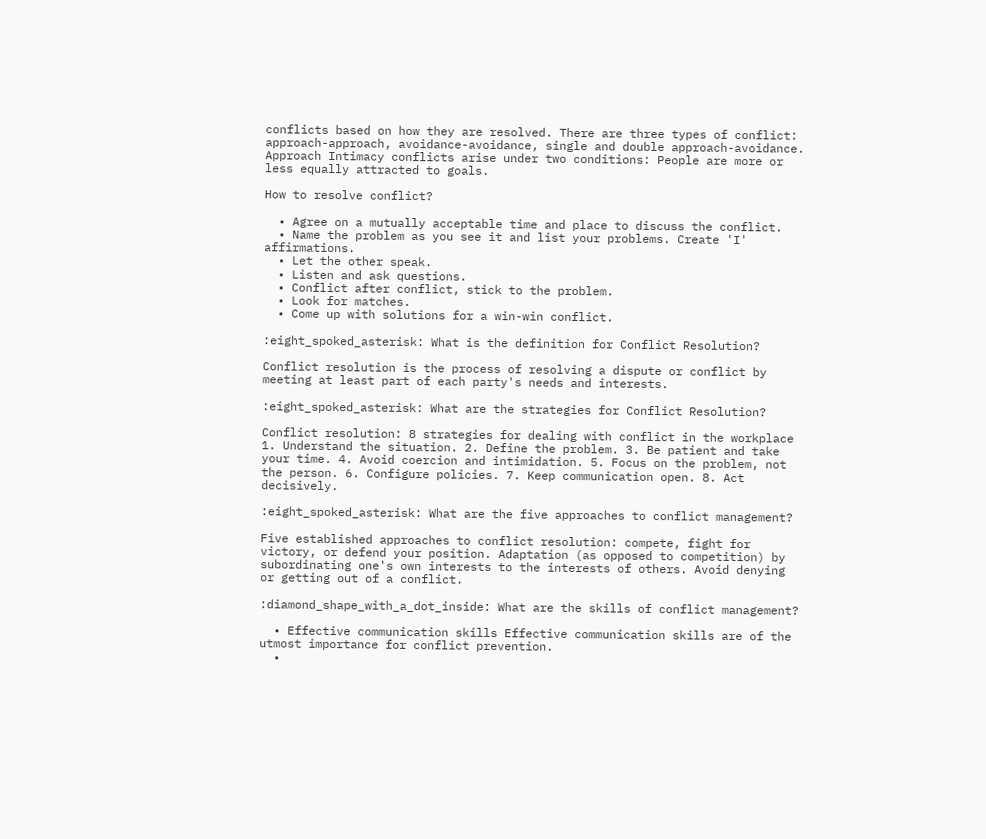conflicts based on how they are resolved. There are three types of conflict: approach-approach, avoidance-avoidance, single and double approach-avoidance. Approach Intimacy conflicts arise under two conditions: People are more or less equally attracted to goals.

How to resolve conflict?

  • Agree on a mutually acceptable time and place to discuss the conflict.
  • Name the problem as you see it and list your problems. Create 'I' affirmations.
  • Let the other speak.
  • Listen and ask questions.
  • Conflict after conflict, stick to the problem.
  • Look for matches.
  • Come up with solutions for a win-win conflict.

:eight_spoked_asterisk: What is the definition for Conflict Resolution?

Conflict resolution is the process of resolving a dispute or conflict by meeting at least part of each party's needs and interests.

:eight_spoked_asterisk: What are the strategies for Conflict Resolution?

Conflict resolution: 8 strategies for dealing with conflict in the workplace 1. Understand the situation. 2. Define the problem. 3. Be patient and take your time. 4. Avoid coercion and intimidation. 5. Focus on the problem, not the person. 6. Configure policies. 7. Keep communication open. 8. Act decisively.

:eight_spoked_asterisk: What are the five approaches to conflict management?

Five established approaches to conflict resolution: compete, fight for victory, or defend your position. Adaptation (as opposed to competition) by subordinating one's own interests to the interests of others. Avoid denying or getting out of a conflict.

:diamond_shape_with_a_dot_inside: What are the skills of conflict management?

  • Effective communication skills Effective communication skills are of the utmost importance for conflict prevention.
  •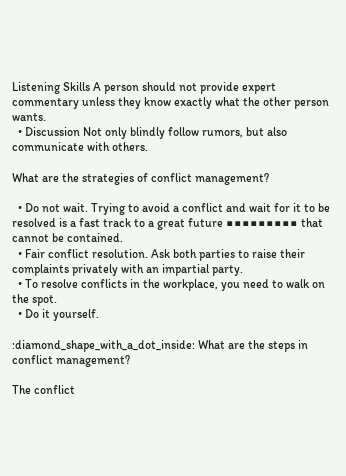Listening Skills A person should not provide expert commentary unless they know exactly what the other person wants.
  • Discussion Not only blindly follow rumors, but also communicate with others.

What are the strategies of conflict management?

  • Do not wait. Trying to avoid a conflict and wait for it to be resolved is a fast track to a great future ■■■■■■■■■ that cannot be contained.
  • Fair conflict resolution. Ask both parties to raise their complaints privately with an impartial party.
  • To resolve conflicts in the workplace, you need to walk on the spot.
  • Do it yourself.

:diamond_shape_with_a_dot_inside: What are the steps in conflict management?

The conflict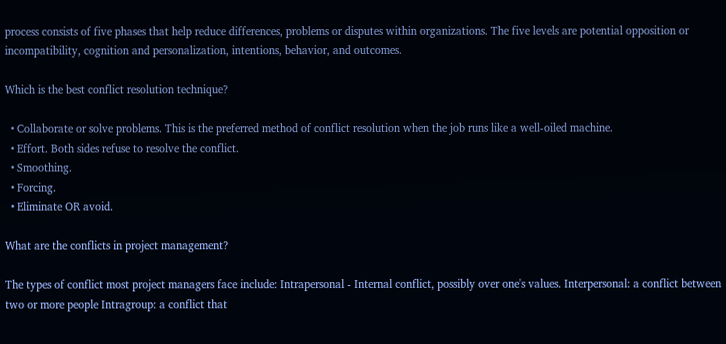process consists of five phases that help reduce differences, problems or disputes within organizations. The five levels are potential opposition or incompatibility, cognition and personalization, intentions, behavior, and outcomes.

Which is the best conflict resolution technique?

  • Collaborate or solve problems. This is the preferred method of conflict resolution when the job runs like a well-oiled machine.
  • Effort. Both sides refuse to resolve the conflict.
  • Smoothing.
  • Forcing.
  • Eliminate OR avoid.

What are the conflicts in project management?

The types of conflict most project managers face include: Intrapersonal - Internal conflict, possibly over one's values. Interpersonal: a conflict between two or more people Intragroup: a conflict that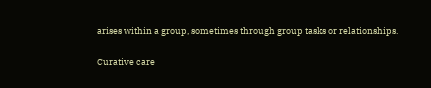arises within a group, sometimes through group tasks or relationships.

Curative care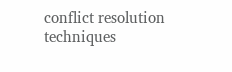conflict resolution techniques